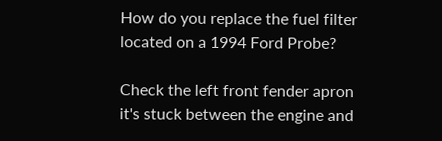How do you replace the fuel filter located on a 1994 Ford Probe?

Check the left front fender apron it's stuck between the engine and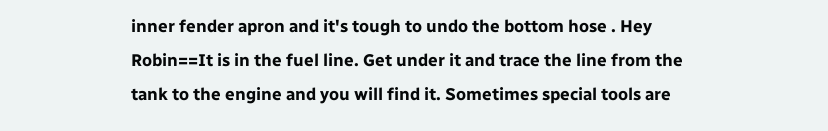inner fender apron and it's tough to undo the bottom hose . Hey Robin==It is in the fuel line. Get under it and trace the line from the tank to the engine and you will find it. Sometimes special tools are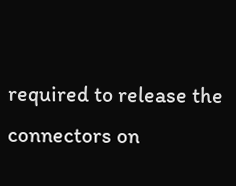required to release the connectors on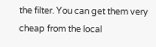the filter. You can get them very cheap from the local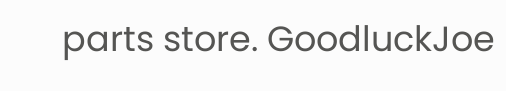parts store. GoodluckJoe